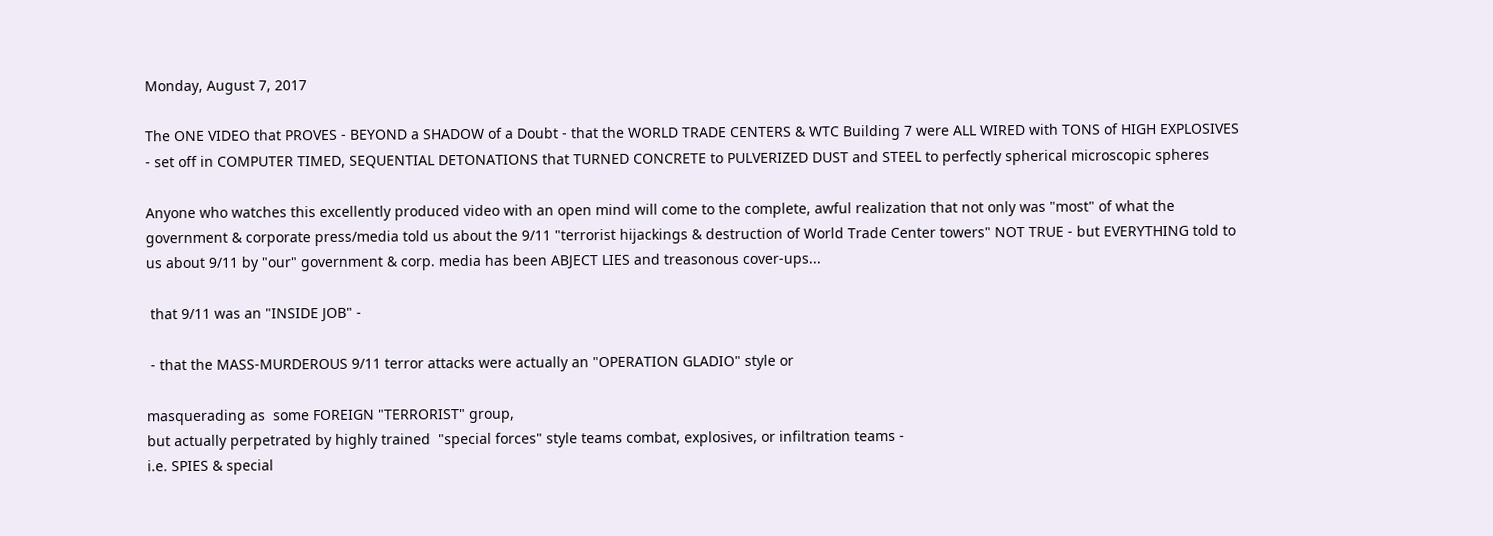Monday, August 7, 2017

The ONE VIDEO that PROVES - BEYOND a SHADOW of a Doubt - that the WORLD TRADE CENTERS & WTC Building 7 were ALL WIRED with TONS of HIGH EXPLOSIVES - set off in COMPUTER TIMED, SEQUENTIAL DETONATIONS that TURNED CONCRETE to PULVERIZED DUST and STEEL to perfectly spherical microscopic spheres

Anyone who watches this excellently produced video with an open mind will come to the complete, awful realization that not only was "most" of what the government & corporate press/media told us about the 9/11 "terrorist hijackings & destruction of World Trade Center towers" NOT TRUE - but EVERYTHING told to us about 9/11 by "our" government & corp. media has been ABJECT LIES and treasonous cover-ups...

 that 9/11 was an "INSIDE JOB" -

 - that the MASS-MURDEROUS 9/11 terror attacks were actually an "OPERATION GLADIO" style or

masquerading as  some FOREIGN "TERRORIST" group,
but actually perpetrated by highly trained  "special forces" style teams combat, explosives, or infiltration teams -
i.e. SPIES & special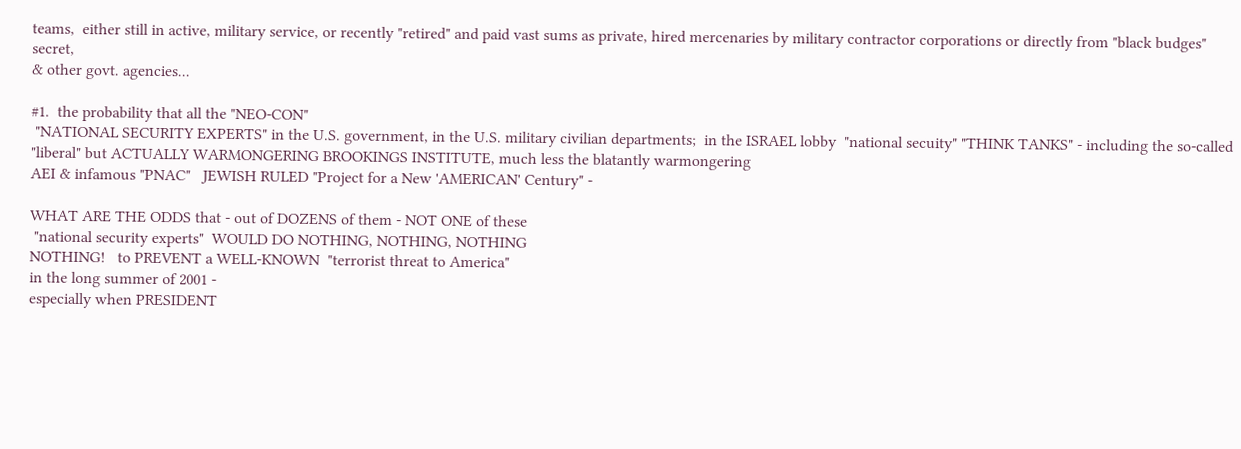teams,  either still in active, military service, or recently "retired" and paid vast sums as private, hired mercenaries by military contractor corporations or directly from "black budges"  secret,
& other govt. agencies...

#1.  the probability that all the "NEO-CON"
 "NATIONAL SECURITY EXPERTS" in the U.S. government, in the U.S. military civilian departments;  in the ISRAEL lobby  "national secuity" "THINK TANKS" - including the so-called "liberal" but ACTUALLY WARMONGERING BROOKINGS INSTITUTE, much less the blatantly warmongering
AEI & infamous "PNAC"   JEWISH RULED "Project for a New 'AMERICAN' Century" -

WHAT ARE THE ODDS that - out of DOZENS of them - NOT ONE of these
 "national security experts"  WOULD DO NOTHING, NOTHING, NOTHING
NOTHING!   to PREVENT a WELL-KNOWN  "terrorist threat to America"
in the long summer of 2001 -
especially when PRESIDENT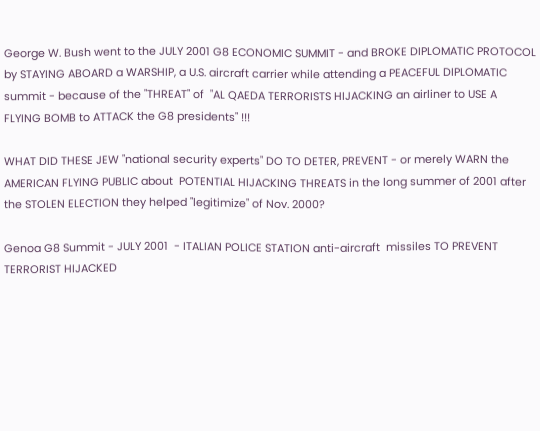George W. Bush went to the JULY 2001 G8 ECONOMIC SUMMIT - and BROKE DIPLOMATIC PROTOCOL by STAYING ABOARD a WARSHIP, a U.S. aircraft carrier while attending a PEACEFUL DIPLOMATIC summit - because of the "THREAT" of  "AL QAEDA TERRORISTS HIJACKING an airliner to USE A FLYING BOMB to ATTACK the G8 presidents" !!!

WHAT DID THESE JEW "national security experts" DO TO DETER, PREVENT - or merely WARN the AMERICAN FLYING PUBLIC about  POTENTIAL HIJACKING THREATS in the long summer of 2001 after the STOLEN ELECTION they helped "legitimize" of Nov. 2000?

Genoa G8 Summit - JULY 2001  - ITALIAN POLICE STATION anti-aircraft  missiles TO PREVENT TERRORIST HIJACKED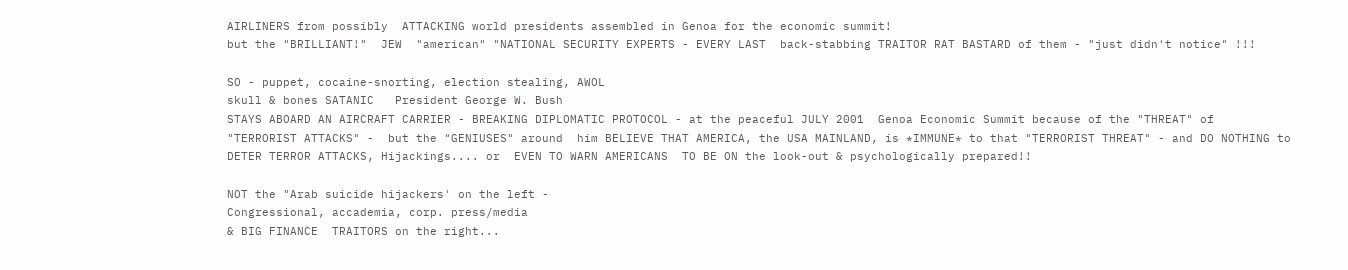AIRLINERS from possibly  ATTACKING world presidents assembled in Genoa for the economic summit!
but the "BRILLIANT!"  JEW  "american" "NATIONAL SECURITY EXPERTS - EVERY LAST  back-stabbing TRAITOR RAT BASTARD of them - "just didn't notice" !!!

SO - puppet, cocaine-snorting, election stealing, AWOL
skull & bones SATANIC   President George W. Bush
STAYS ABOARD AN AIRCRAFT CARRIER - BREAKING DIPLOMATIC PROTOCOL - at the peaceful JULY 2001  Genoa Economic Summit because of the "THREAT" of  "TERRORIST ATTACKS" -  but the "GENIUSES" around  him BELIEVE THAT AMERICA, the USA MAINLAND, is *IMMUNE* to that "TERRORIST THREAT" - and DO NOTHING to DETER TERROR ATTACKS, Hijackings.... or  EVEN TO WARN AMERICANS  TO BE ON the look-out & psychologically prepared!!

NOT the "Arab suicide hijackers' on the left -
Congressional, accademia, corp. press/media
& BIG FINANCE  TRAITORS on the right...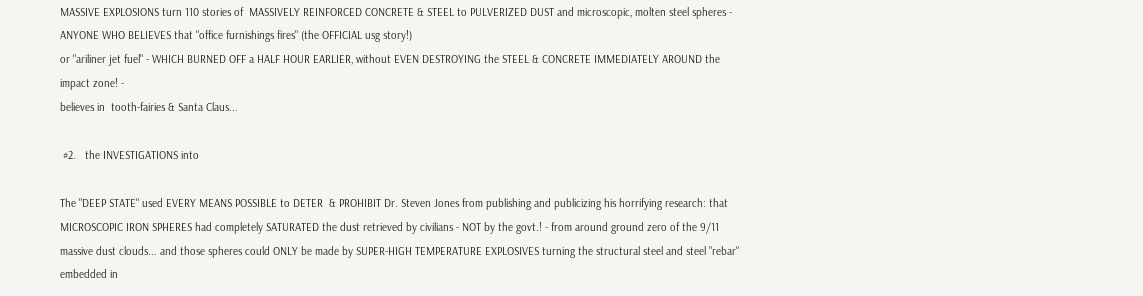MASSIVE EXPLOSIONS turn 110 stories of  MASSIVELY REINFORCED CONCRETE & STEEL to PULVERIZED DUST and microscopic, molten steel spheres -
ANYONE WHO BELIEVES that "office furnishings fires" (the OFFICIAL usg story!)
or "ariliner jet fuel" - WHICH BURNED OFF a HALF HOUR EARLIER, without EVEN DESTROYING the STEEL & CONCRETE IMMEDIATELY AROUND the impact zone! -
believes in  tooth-fairies & Santa Claus...

 #2.   the INVESTIGATIONS into

The "DEEP STATE" used EVERY MEANS POSSIBLE to DETER  & PROHIBIT Dr. Steven Jones from publishing and publicizing his horrifying research: that  MICROSCOPIC IRON SPHERES had completely SATURATED the dust retrieved by civilians - NOT by the govt.! - from around ground zero of the 9/11 massive dust clouds... and those spheres could ONLY be made by SUPER-HIGH TEMPERATURE EXPLOSIVES turning the structural steel and steel "rebar" embedded in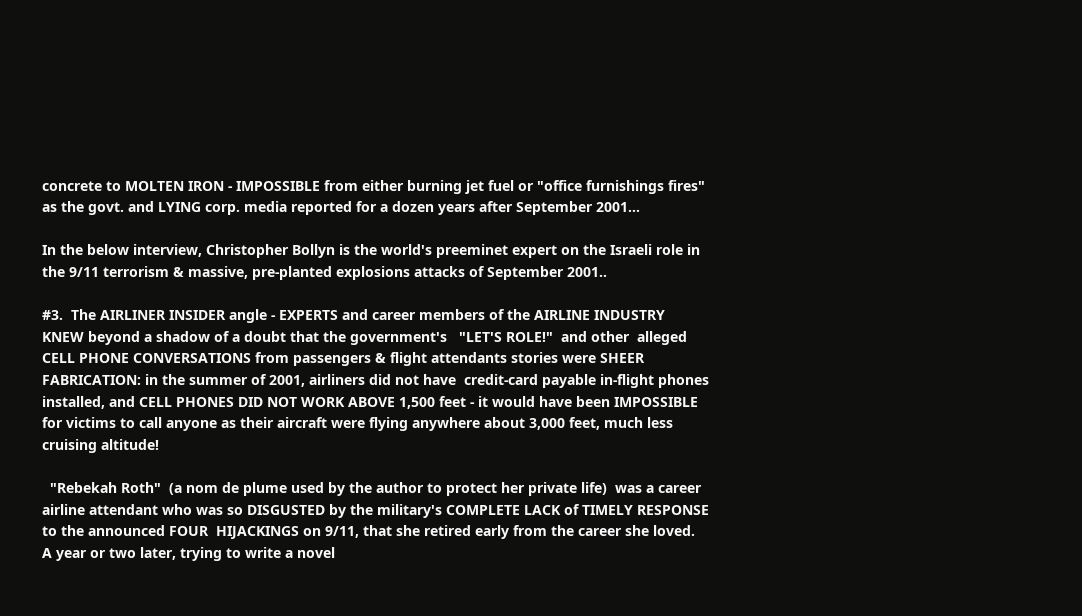concrete to MOLTEN IRON - IMPOSSIBLE from either burning jet fuel or "office furnishings fires" as the govt. and LYING corp. media reported for a dozen years after September 2001...

In the below interview, Christopher Bollyn is the world's preeminet expert on the Israeli role in the 9/11 terrorism & massive, pre-planted explosions attacks of September 2001..

#3.  The AIRLINER INSIDER angle - EXPERTS and career members of the AIRLINE INDUSTRY  KNEW beyond a shadow of a doubt that the government's   "LET'S ROLE!"  and other  alleged CELL PHONE CONVERSATIONS from passengers & flight attendants stories were SHEER FABRICATION: in the summer of 2001, airliners did not have  credit-card payable in-flight phones installed, and CELL PHONES DID NOT WORK ABOVE 1,500 feet - it would have been IMPOSSIBLE for victims to call anyone as their aircraft were flying anywhere about 3,000 feet, much less cruising altitude!

  "Rebekah Roth"  (a nom de plume used by the author to protect her private life)  was a career airline attendant who was so DISGUSTED by the military's COMPLETE LACK of TIMELY RESPONSE to the announced FOUR  HIJACKINGS on 9/11, that she retired early from the career she loved.  A year or two later, trying to write a novel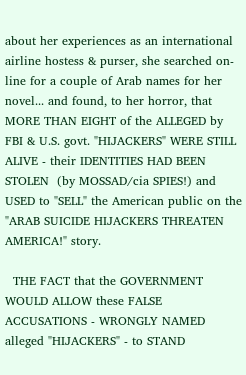about her experiences as an international airline hostess & purser, she searched on-line for a couple of Arab names for her novel... and found, to her horror, that MORE THAN EIGHT of the ALLEGED by FBI & U.S. govt. "HIJACKERS" WERE STILL ALIVE - their IDENTITIES HAD BEEN STOLEN  (by MOSSAD/cia SPIES!) and USED to "SELL" the American public on the "ARAB SUICIDE HIJACKERS THREATEN AMERICA!" story.

  THE FACT that the GOVERNMENT WOULD ALLOW these FALSE ACCUSATIONS - WRONGLY NAMED  alleged "HIJACKERS" - to STAND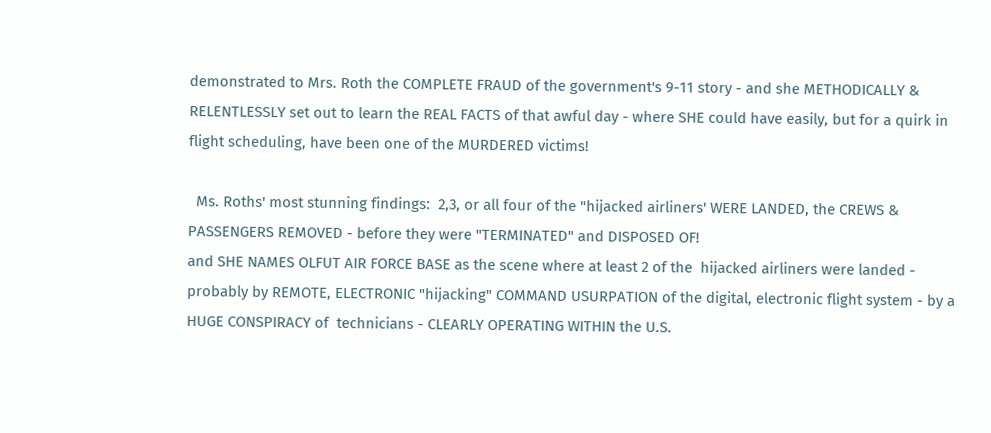demonstrated to Mrs. Roth the COMPLETE FRAUD of the government's 9-11 story - and she METHODICALLY & RELENTLESSLY set out to learn the REAL FACTS of that awful day - where SHE could have easily, but for a quirk in flight scheduling, have been one of the MURDERED victims!

  Ms. Roths' most stunning findings:  2,3, or all four of the "hijacked airliners' WERE LANDED, the CREWS & PASSENGERS REMOVED - before they were "TERMINATED" and DISPOSED OF!
and SHE NAMES OLFUT AIR FORCE BASE as the scene where at least 2 of the  hijacked airliners were landed - probably by REMOTE, ELECTRONIC "hijacking" COMMAND USURPATION of the digital, electronic flight system - by a HUGE CONSPIRACY of  technicians - CLEARLY OPERATING WITHIN the U.S.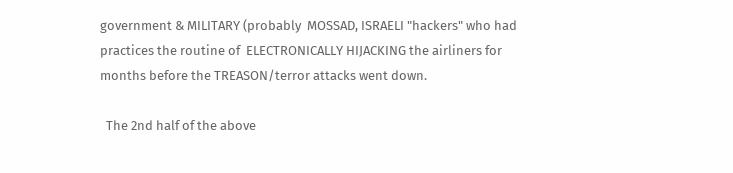government & MILITARY (probably  MOSSAD, ISRAELI "hackers" who had practices the routine of  ELECTRONICALLY HIJACKING the airliners for months before the TREASON/terror attacks went down.

  The 2nd half of the above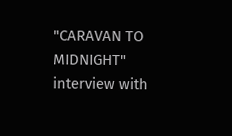"CARAVAN TO MIDNIGHT" interview with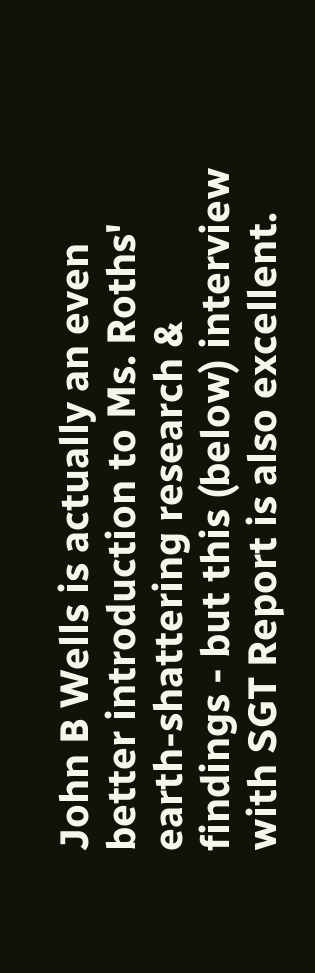John B Wells is actually an even better introduction to Ms. Roths' earth-shattering research & findings - but this (below) interview with SGT Report is also excellent.